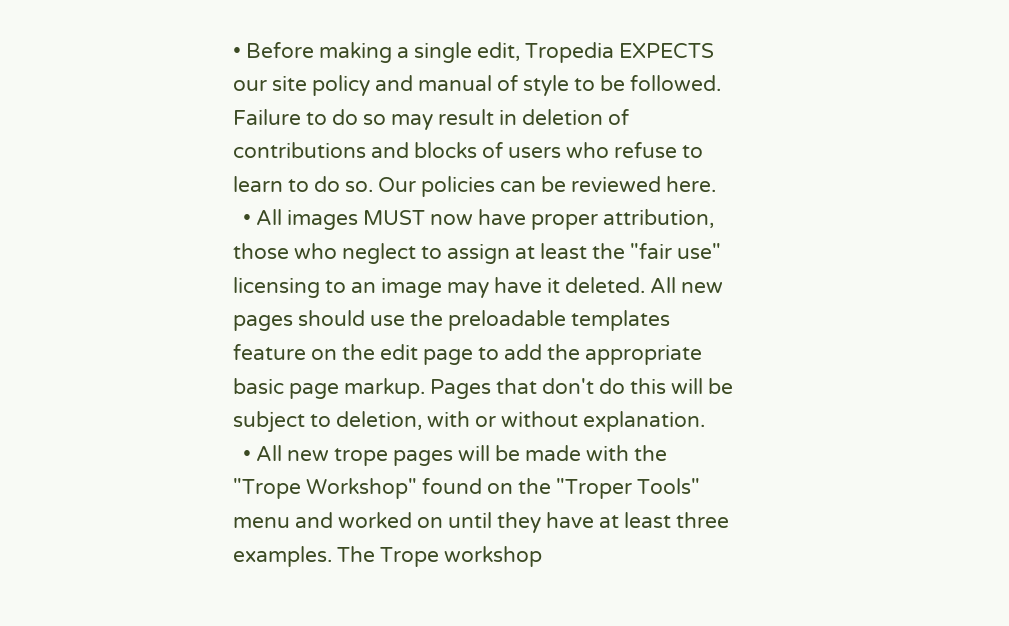• Before making a single edit, Tropedia EXPECTS our site policy and manual of style to be followed. Failure to do so may result in deletion of contributions and blocks of users who refuse to learn to do so. Our policies can be reviewed here.
  • All images MUST now have proper attribution, those who neglect to assign at least the "fair use" licensing to an image may have it deleted. All new pages should use the preloadable templates feature on the edit page to add the appropriate basic page markup. Pages that don't do this will be subject to deletion, with or without explanation.
  • All new trope pages will be made with the "Trope Workshop" found on the "Troper Tools" menu and worked on until they have at least three examples. The Trope workshop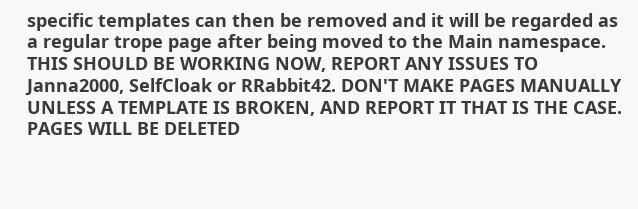specific templates can then be removed and it will be regarded as a regular trope page after being moved to the Main namespace. THIS SHOULD BE WORKING NOW, REPORT ANY ISSUES TO Janna2000, SelfCloak or RRabbit42. DON'T MAKE PAGES MANUALLY UNLESS A TEMPLATE IS BROKEN, AND REPORT IT THAT IS THE CASE. PAGES WILL BE DELETED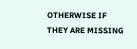OTHERWISE IF THEY ARE MISSING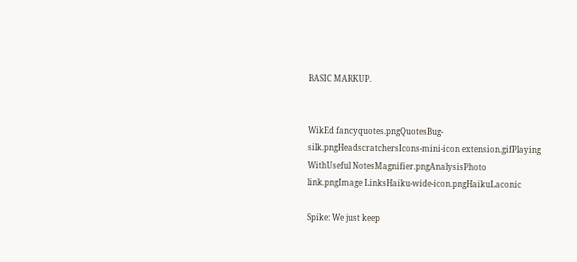BASIC MARKUP.


WikEd fancyquotes.pngQuotesBug-silk.pngHeadscratchersIcons-mini-icon extension.gifPlaying WithUseful NotesMagnifier.pngAnalysisPhoto link.pngImage LinksHaiku-wide-icon.pngHaikuLaconic

Spike: We just keep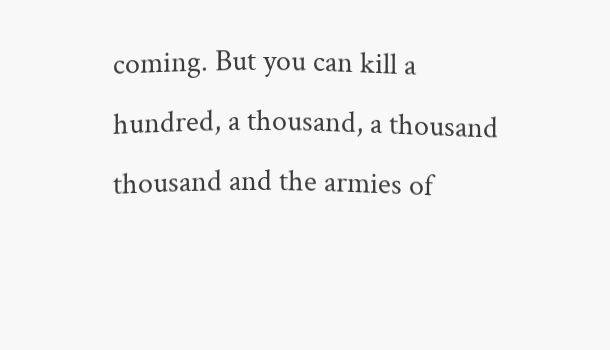coming. But you can kill a hundred, a thousand, a thousand thousand and the armies of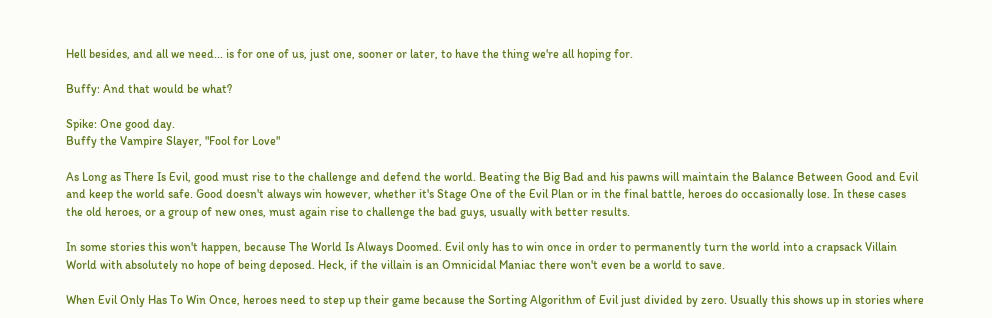Hell besides, and all we need... is for one of us, just one, sooner or later, to have the thing we're all hoping for.

Buffy: And that would be what?

Spike: One good day.
Buffy the Vampire Slayer, "Fool for Love"

As Long as There Is Evil, good must rise to the challenge and defend the world. Beating the Big Bad and his pawns will maintain the Balance Between Good and Evil and keep the world safe. Good doesn't always win however, whether it's Stage One of the Evil Plan or in the final battle, heroes do occasionally lose. In these cases the old heroes, or a group of new ones, must again rise to challenge the bad guys, usually with better results.

In some stories this won't happen, because The World Is Always Doomed. Evil only has to win once in order to permanently turn the world into a crapsack Villain World with absolutely no hope of being deposed. Heck, if the villain is an Omnicidal Maniac there won't even be a world to save.

When Evil Only Has To Win Once, heroes need to step up their game because the Sorting Algorithm of Evil just divided by zero. Usually this shows up in stories where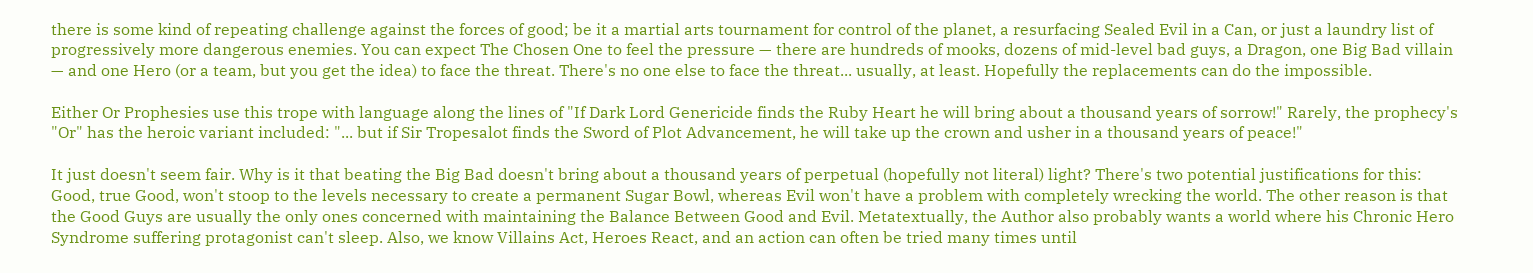there is some kind of repeating challenge against the forces of good; be it a martial arts tournament for control of the planet, a resurfacing Sealed Evil in a Can, or just a laundry list of progressively more dangerous enemies. You can expect The Chosen One to feel the pressure — there are hundreds of mooks, dozens of mid-level bad guys, a Dragon, one Big Bad villain — and one Hero (or a team, but you get the idea) to face the threat. There's no one else to face the threat... usually, at least. Hopefully the replacements can do the impossible.

Either Or Prophesies use this trope with language along the lines of "If Dark Lord Genericide finds the Ruby Heart he will bring about a thousand years of sorrow!" Rarely, the prophecy's "Or" has the heroic variant included: "... but if Sir Tropesalot finds the Sword of Plot Advancement, he will take up the crown and usher in a thousand years of peace!"

It just doesn't seem fair. Why is it that beating the Big Bad doesn't bring about a thousand years of perpetual (hopefully not literal) light? There's two potential justifications for this: Good, true Good, won't stoop to the levels necessary to create a permanent Sugar Bowl, whereas Evil won't have a problem with completely wrecking the world. The other reason is that the Good Guys are usually the only ones concerned with maintaining the Balance Between Good and Evil. Metatextually, the Author also probably wants a world where his Chronic Hero Syndrome suffering protagonist can't sleep. Also, we know Villains Act, Heroes React, and an action can often be tried many times until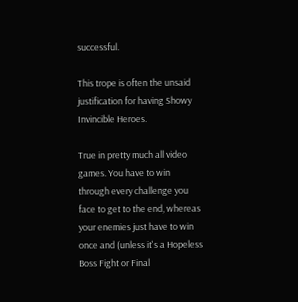successful.

This trope is often the unsaid justification for having Showy Invincible Heroes.

True in pretty much all video games. You have to win through every challenge you face to get to the end, whereas your enemies just have to win once and (unless it's a Hopeless Boss Fight or Final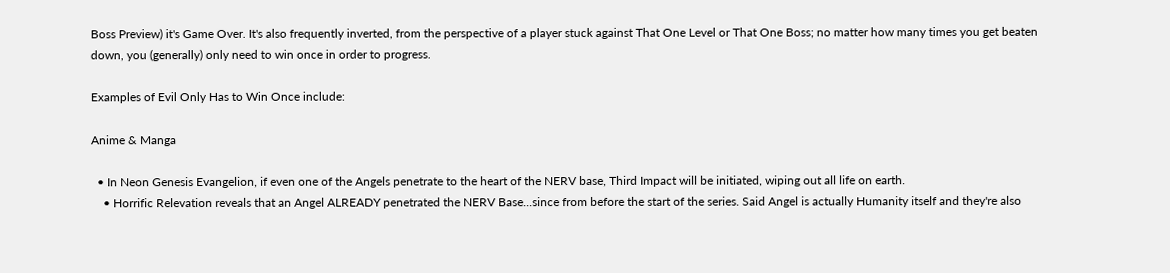Boss Preview) it's Game Over. It's also frequently inverted, from the perspective of a player stuck against That One Level or That One Boss; no matter how many times you get beaten down, you (generally) only need to win once in order to progress.

Examples of Evil Only Has to Win Once include:

Anime & Manga

  • In Neon Genesis Evangelion, if even one of the Angels penetrate to the heart of the NERV base, Third Impact will be initiated, wiping out all life on earth.
    • Horrific Relevation reveals that an Angel ALREADY penetrated the NERV Base...since from before the start of the series. Said Angel is actually Humanity itself and they're also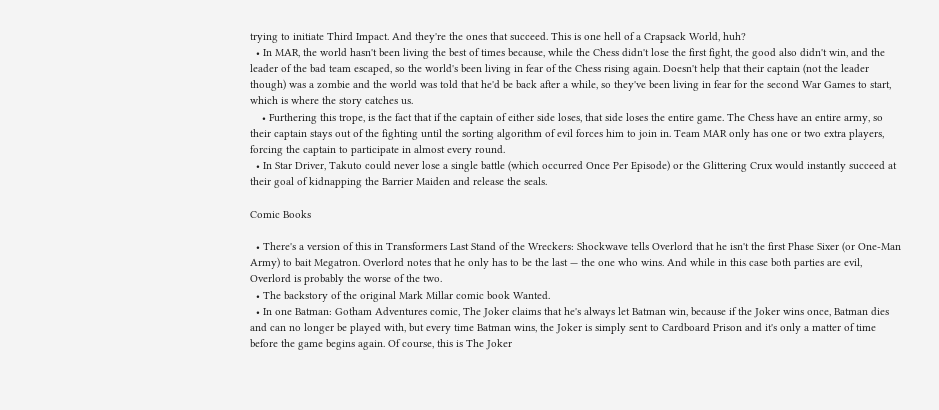trying to initiate Third Impact. And they're the ones that succeed. This is one hell of a Crapsack World, huh?
  • In MAR, the world hasn't been living the best of times because, while the Chess didn't lose the first fight, the good also didn't win, and the leader of the bad team escaped, so the world's been living in fear of the Chess rising again. Doesn't help that their captain (not the leader though) was a zombie and the world was told that he'd be back after a while, so they've been living in fear for the second War Games to start, which is where the story catches us.
    • Furthering this trope, is the fact that if the captain of either side loses, that side loses the entire game. The Chess have an entire army, so their captain stays out of the fighting until the sorting algorithm of evil forces him to join in. Team MAR only has one or two extra players, forcing the captain to participate in almost every round.
  • In Star Driver, Takuto could never lose a single battle (which occurred Once Per Episode) or the Glittering Crux would instantly succeed at their goal of kidnapping the Barrier Maiden and release the seals.

Comic Books

  • There's a version of this in Transformers Last Stand of the Wreckers: Shockwave tells Overlord that he isn't the first Phase Sixer (or One-Man Army) to bait Megatron. Overlord notes that he only has to be the last — the one who wins. And while in this case both parties are evil, Overlord is probably the worse of the two.
  • The backstory of the original Mark Millar comic book Wanted.
  • In one Batman: Gotham Adventures comic, The Joker claims that he's always let Batman win, because if the Joker wins once, Batman dies and can no longer be played with, but every time Batman wins, the Joker is simply sent to Cardboard Prison and it's only a matter of time before the game begins again. Of course, this is The Joker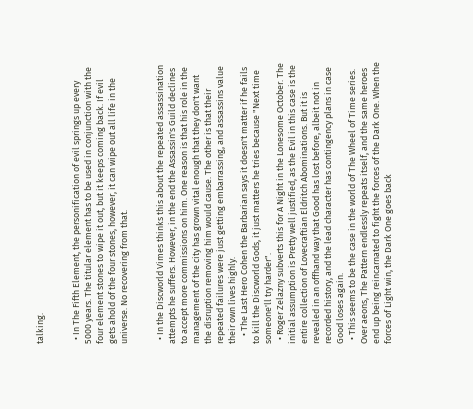talking.


  • In The Fifth Element, the personification of evil springs up every 5000 years. The titular element has to be used in conjunction with the four element stones to wipe it out, but it keeps coming back. If evil gets ahold of the four stones, however, it can wipe out all life in the universe. No recovering from that.


  • In the Discworld Vimes thinks this about the repeated assassination attempts he suffers. However, in the end the Assassin's Guild declines to accept more commissions on him. One reason is that his role in the management of the city has grown vital enough that they don't want the disruption removing him would cause. The other is that their repeated failures were just getting embarrassing, and assassins value their own lives highly.
    • The Last Hero Cohen the Barbarian says it doesn't matter if he fails to kill the Discworld Gods, it just matters he tries because "Next time someone'll try harder".
  • Roger Zelazny subverts this for A Night in the Lonesome October. The initial assumption is Pretty well justified, as the Evil in this case is the entire collection of Lovecraftian Eldritch Abominations. But it is revealed in an offhand way that Good has lost before, albeit not in recorded history, and the lead character has contingency plans in case Good loses again.
  • This seems to be the case in the world of The Wheel of Time series. Over aeons, The Pattern endlessly repeats itself, and the same heroes end up being reincarnated to fight the forces of the Dark One. When the forces of Light win, the Dark One goes back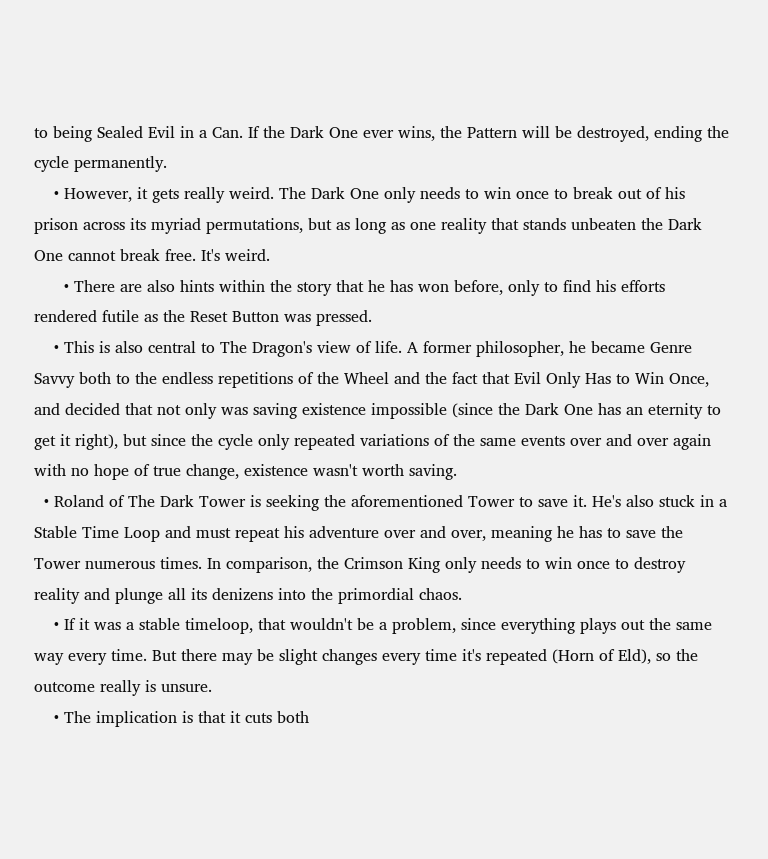to being Sealed Evil in a Can. If the Dark One ever wins, the Pattern will be destroyed, ending the cycle permanently.
    • However, it gets really weird. The Dark One only needs to win once to break out of his prison across its myriad permutations, but as long as one reality that stands unbeaten the Dark One cannot break free. It's weird.
      • There are also hints within the story that he has won before, only to find his efforts rendered futile as the Reset Button was pressed.
    • This is also central to The Dragon's view of life. A former philosopher, he became Genre Savvy both to the endless repetitions of the Wheel and the fact that Evil Only Has to Win Once, and decided that not only was saving existence impossible (since the Dark One has an eternity to get it right), but since the cycle only repeated variations of the same events over and over again with no hope of true change, existence wasn't worth saving.
  • Roland of The Dark Tower is seeking the aforementioned Tower to save it. He's also stuck in a Stable Time Loop and must repeat his adventure over and over, meaning he has to save the Tower numerous times. In comparison, the Crimson King only needs to win once to destroy reality and plunge all its denizens into the primordial chaos.
    • If it was a stable timeloop, that wouldn't be a problem, since everything plays out the same way every time. But there may be slight changes every time it's repeated (Horn of Eld), so the outcome really is unsure.
    • The implication is that it cuts both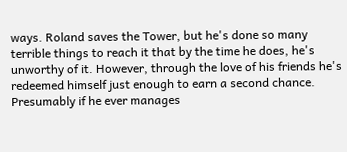ways. Roland saves the Tower, but he's done so many terrible things to reach it that by the time he does, he's unworthy of it. However, through the love of his friends he's redeemed himself just enough to earn a second chance. Presumably if he ever manages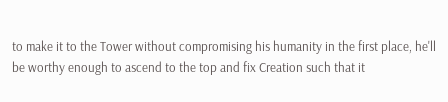to make it to the Tower without compromising his humanity in the first place, he'll be worthy enough to ascend to the top and fix Creation such that it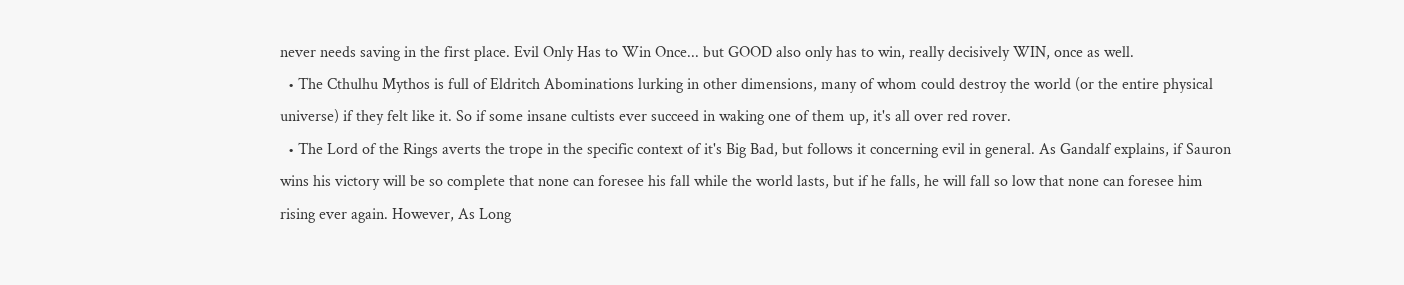never needs saving in the first place. Evil Only Has to Win Once... but GOOD also only has to win, really decisively WIN, once as well.
  • The Cthulhu Mythos is full of Eldritch Abominations lurking in other dimensions, many of whom could destroy the world (or the entire physical universe) if they felt like it. So if some insane cultists ever succeed in waking one of them up, it's all over red rover.
  • The Lord of the Rings averts the trope in the specific context of it's Big Bad, but follows it concerning evil in general. As Gandalf explains, if Sauron wins his victory will be so complete that none can foresee his fall while the world lasts, but if he falls, he will fall so low that none can foresee him rising ever again. However, As Long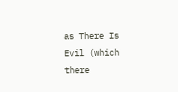as There Is Evil (which there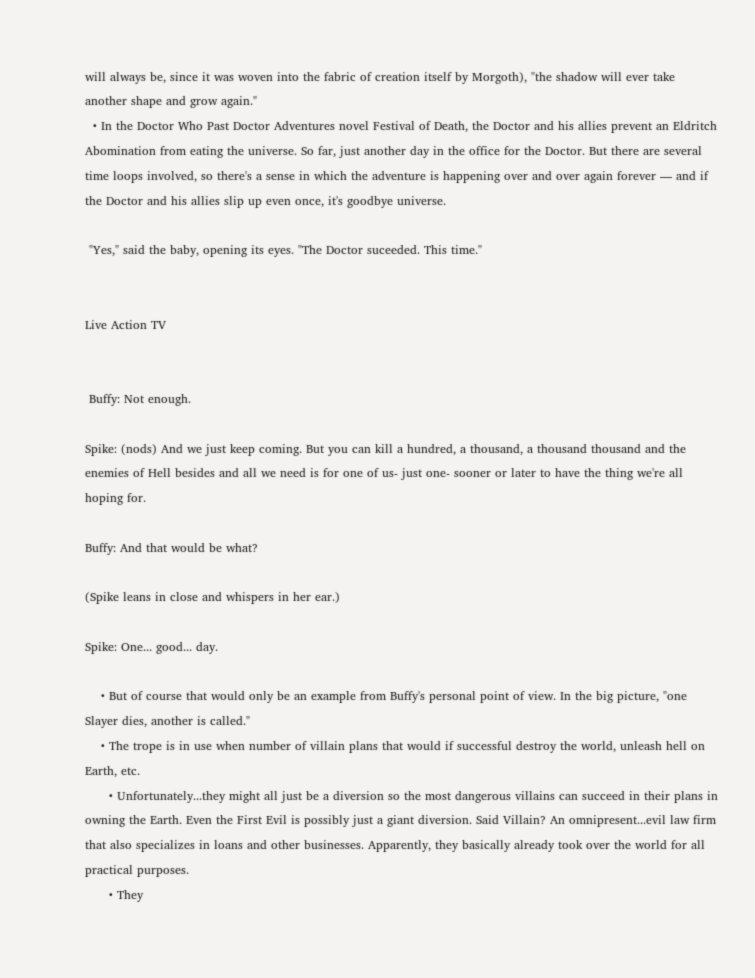will always be, since it was woven into the fabric of creation itself by Morgoth), "the shadow will ever take another shape and grow again."
  • In the Doctor Who Past Doctor Adventures novel Festival of Death, the Doctor and his allies prevent an Eldritch Abomination from eating the universe. So far, just another day in the office for the Doctor. But there are several time loops involved, so there's a sense in which the adventure is happening over and over again forever — and if the Doctor and his allies slip up even once, it's goodbye universe.

 "Yes," said the baby, opening its eyes. "The Doctor suceeded. This time."


Live Action TV


 Buffy: Not enough.

Spike: (nods) And we just keep coming. But you can kill a hundred, a thousand, a thousand thousand and the enemies of Hell besides and all we need is for one of us- just one- sooner or later to have the thing we're all hoping for.

Buffy: And that would be what?

(Spike leans in close and whispers in her ear.)

Spike: One... good... day.

    • But of course that would only be an example from Buffy's personal point of view. In the big picture, "one Slayer dies, another is called."
    • The trope is in use when number of villain plans that would if successful destroy the world, unleash hell on Earth, etc.
      • Unfortunately...they might all just be a diversion so the most dangerous villains can succeed in their plans in owning the Earth. Even the First Evil is possibly just a giant diversion. Said Villain? An omnipresent...evil law firm that also specializes in loans and other businesses. Apparently, they basically already took over the world for all practical purposes.
      • They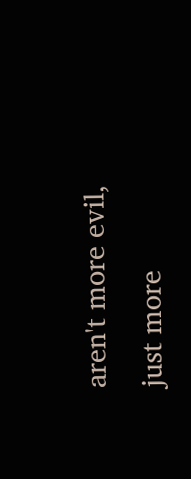aren't more evil, just more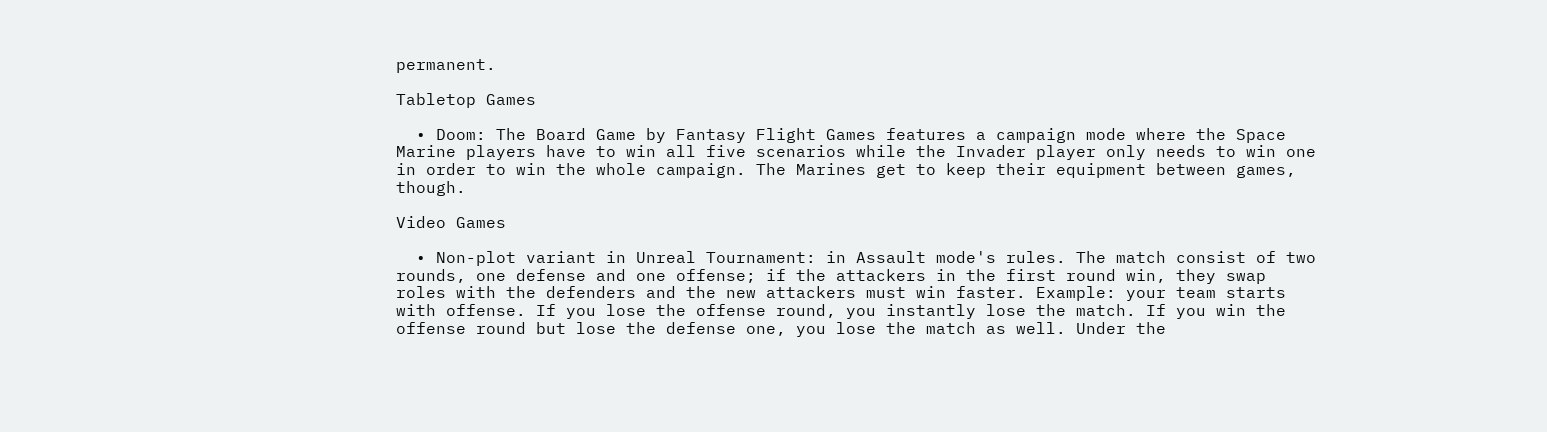permanent.

Tabletop Games

  • Doom: The Board Game by Fantasy Flight Games features a campaign mode where the Space Marine players have to win all five scenarios while the Invader player only needs to win one in order to win the whole campaign. The Marines get to keep their equipment between games, though.

Video Games

  • Non-plot variant in Unreal Tournament: in Assault mode's rules. The match consist of two rounds, one defense and one offense; if the attackers in the first round win, they swap roles with the defenders and the new attackers must win faster. Example: your team starts with offense. If you lose the offense round, you instantly lose the match. If you win the offense round but lose the defense one, you lose the match as well. Under the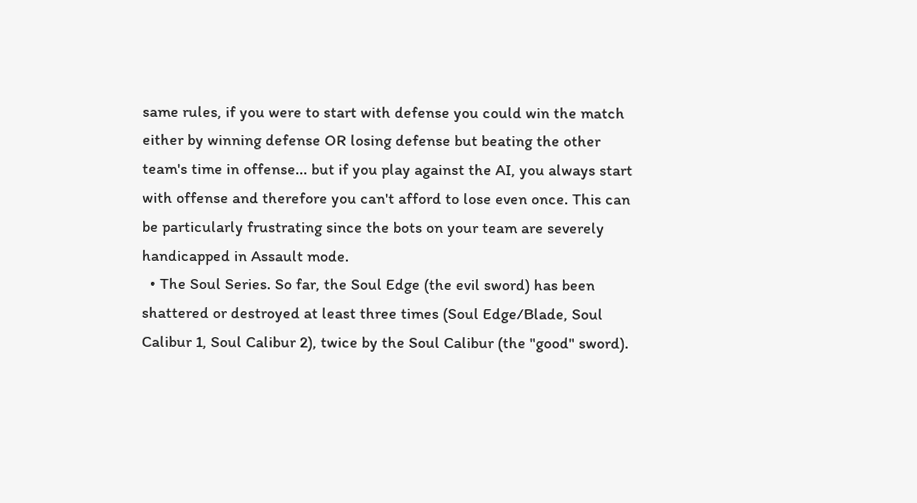same rules, if you were to start with defense you could win the match either by winning defense OR losing defense but beating the other team's time in offense... but if you play against the AI, you always start with offense and therefore you can't afford to lose even once. This can be particularly frustrating since the bots on your team are severely handicapped in Assault mode.
  • The Soul Series. So far, the Soul Edge (the evil sword) has been shattered or destroyed at least three times (Soul Edge/Blade, Soul Calibur 1, Soul Calibur 2), twice by the Soul Calibur (the "good" sword).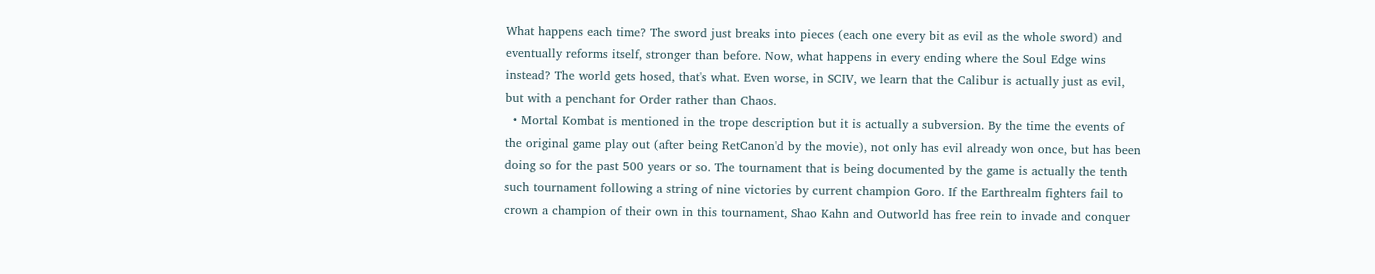What happens each time? The sword just breaks into pieces (each one every bit as evil as the whole sword) and eventually reforms itself, stronger than before. Now, what happens in every ending where the Soul Edge wins instead? The world gets hosed, that's what. Even worse, in SCIV, we learn that the Calibur is actually just as evil, but with a penchant for Order rather than Chaos.
  • Mortal Kombat is mentioned in the trope description but it is actually a subversion. By the time the events of the original game play out (after being RetCanon'd by the movie), not only has evil already won once, but has been doing so for the past 500 years or so. The tournament that is being documented by the game is actually the tenth such tournament following a string of nine victories by current champion Goro. If the Earthrealm fighters fail to crown a champion of their own in this tournament, Shao Kahn and Outworld has free rein to invade and conquer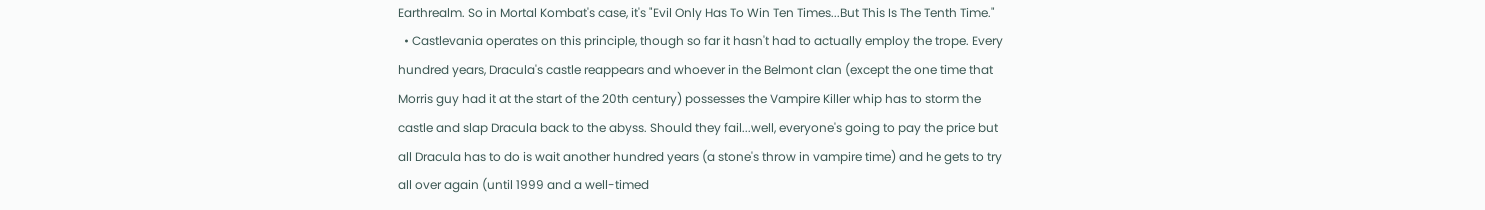Earthrealm. So in Mortal Kombat's case, it's "Evil Only Has To Win Ten Times...But This Is The Tenth Time."
  • Castlevania operates on this principle, though so far it hasn't had to actually employ the trope. Every hundred years, Dracula's castle reappears and whoever in the Belmont clan (except the one time that Morris guy had it at the start of the 20th century) possesses the Vampire Killer whip has to storm the castle and slap Dracula back to the abyss. Should they fail...well, everyone's going to pay the price but all Dracula has to do is wait another hundred years (a stone's throw in vampire time) and he gets to try all over again (until 1999 and a well-timed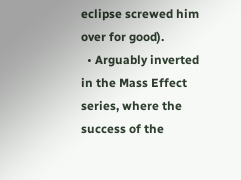eclipse screwed him over for good).
  • Arguably inverted in the Mass Effect series, where the success of the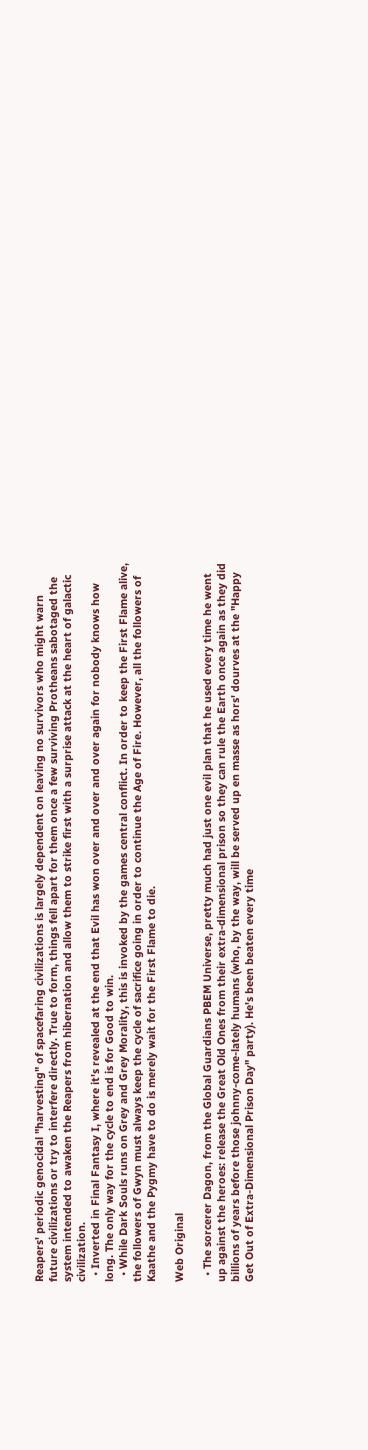Reapers' periodic genocidal "harvesting" of spacefaring civilizations is largely dependent on leaving no survivors who might warn future civilizations or try to interfere directly. True to form, things fell apart for them once a few surviving Protheans sabotaged the system intended to awaken the Reapers from hibernation and allow them to strike first with a surprise attack at the heart of galactic civilization.
  • Inverted in Final Fantasy I, where it's revealed at the end that Evil has won over and over and over again for nobody knows how long. The only way for the cycle to end is for Good to win.
  • While Dark Souls runs on Grey and Grey Morality, this is invoked by the games central conflict. In order to keep the First Flame alive, the followers of Gwyn must always keep the cycle of sacrifice going in order to continue the Age of Fire. However, all the followers of Kaathe and the Pygmy have to do is merely wait for the First Flame to die.

Web Original

  • The sorcerer Dagon, from the Global Guardians PBEM Universe, pretty much had just one evil plan that he used every time he went up against the heroes: release the Great Old Ones from their extra-dimensional prison so they can rule the Earth once again as they did billions of years before those johnny-come-lately humans (who, by the way, will be served up en masse as hors' dourves at the "Happy Get Out of Extra-Dimensional Prison Day" party). He's been beaten every time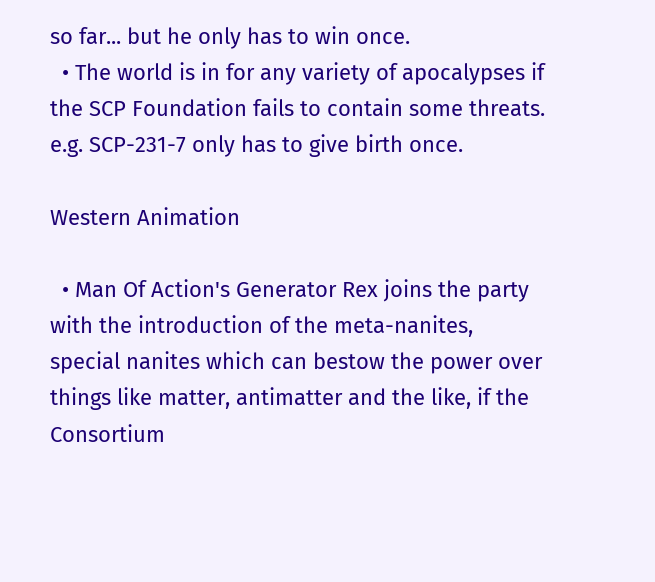so far... but he only has to win once.
  • The world is in for any variety of apocalypses if the SCP Foundation fails to contain some threats. e.g. SCP-231-7 only has to give birth once.

Western Animation

  • Man Of Action's Generator Rex joins the party with the introduction of the meta-nanites, special nanites which can bestow the power over things like matter, antimatter and the like, if the Consortium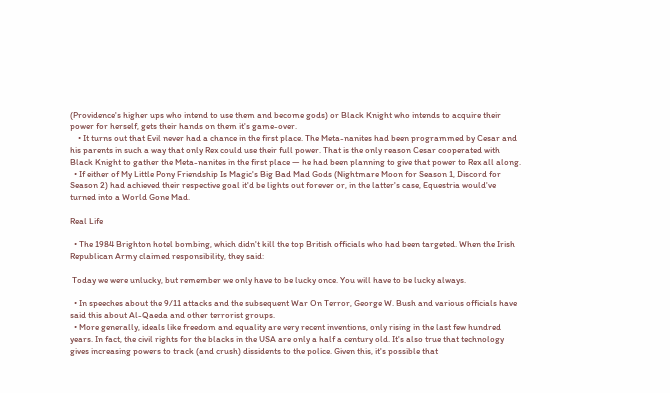(Providence's higher ups who intend to use them and become gods) or Black Knight who intends to acquire their power for herself, gets their hands on them it's game-over.
    • It turns out that Evil never had a chance in the first place. The Meta-nanites had been programmed by Cesar and his parents in such a way that only Rex could use their full power. That is the only reason Cesar cooperated with Black Knight to gather the Meta-nanites in the first place — he had been planning to give that power to Rex all along.
  • If either of My Little Pony Friendship Is Magic's Big Bad Mad Gods (Nightmare Moon for Season 1, Discord for Season 2) had achieved their respective goal it'd be lights out forever or, in the latter's case, Equestria would've turned into a World Gone Mad.

Real Life

  • The 1984 Brighton hotel bombing, which didn't kill the top British officials who had been targeted. When the Irish Republican Army claimed responsibility, they said:

 Today we were unlucky, but remember we only have to be lucky once. You will have to be lucky always.

  • In speeches about the 9/11 attacks and the subsequent War On Terror, George W. Bush and various officials have said this about Al-Qaeda and other terrorist groups.
  • More generally, ideals like freedom and equality are very recent inventions, only rising in the last few hundred years. In fact, the civil rights for the blacks in the USA are only a half a century old. It's also true that technology gives increasing powers to track (and crush) dissidents to the police. Given this, it's possible that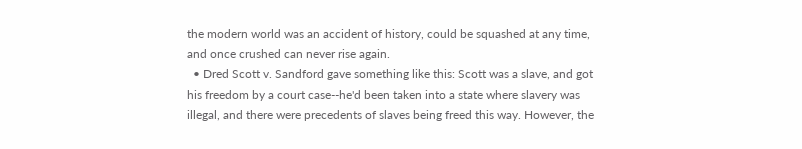the modern world was an accident of history, could be squashed at any time, and once crushed can never rise again.
  • Dred Scott v. Sandford gave something like this: Scott was a slave, and got his freedom by a court case--he'd been taken into a state where slavery was illegal, and there were precedents of slaves being freed this way. However, the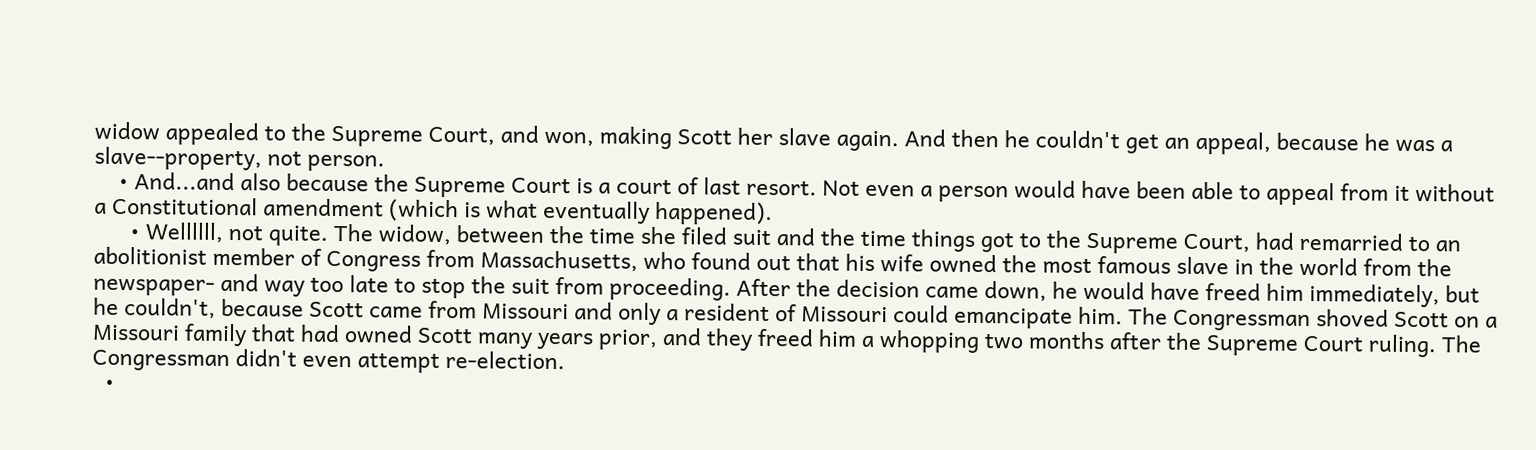widow appealed to the Supreme Court, and won, making Scott her slave again. And then he couldn't get an appeal, because he was a slave--property, not person.
    • And...and also because the Supreme Court is a court of last resort. Not even a person would have been able to appeal from it without a Constitutional amendment (which is what eventually happened).
      • Wellllll, not quite. The widow, between the time she filed suit and the time things got to the Supreme Court, had remarried to an abolitionist member of Congress from Massachusetts, who found out that his wife owned the most famous slave in the world from the newspaper- and way too late to stop the suit from proceeding. After the decision came down, he would have freed him immediately, but he couldn't, because Scott came from Missouri and only a resident of Missouri could emancipate him. The Congressman shoved Scott on a Missouri family that had owned Scott many years prior, and they freed him a whopping two months after the Supreme Court ruling. The Congressman didn't even attempt re-election.
  •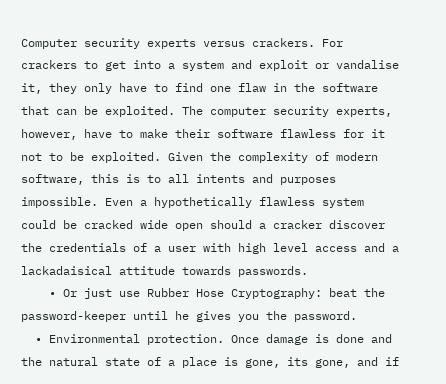Computer security experts versus crackers. For crackers to get into a system and exploit or vandalise it, they only have to find one flaw in the software that can be exploited. The computer security experts, however, have to make their software flawless for it not to be exploited. Given the complexity of modern software, this is to all intents and purposes impossible. Even a hypothetically flawless system could be cracked wide open should a cracker discover the credentials of a user with high level access and a lackadaisical attitude towards passwords.
    • Or just use Rubber Hose Cryptography: beat the password-keeper until he gives you the password.
  • Environmental protection. Once damage is done and the natural state of a place is gone, its gone, and if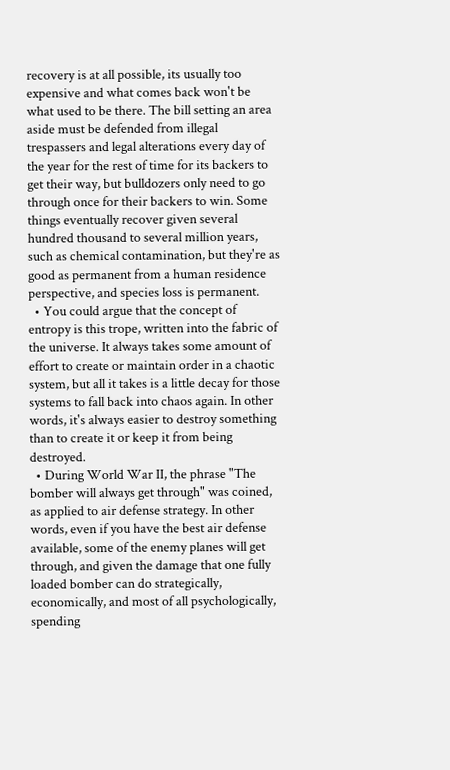recovery is at all possible, its usually too expensive and what comes back won't be what used to be there. The bill setting an area aside must be defended from illegal trespassers and legal alterations every day of the year for the rest of time for its backers to get their way, but bulldozers only need to go through once for their backers to win. Some things eventually recover given several hundred thousand to several million years, such as chemical contamination, but they're as good as permanent from a human residence perspective, and species loss is permanent.
  • You could argue that the concept of entropy is this trope, written into the fabric of the universe. It always takes some amount of effort to create or maintain order in a chaotic system, but all it takes is a little decay for those systems to fall back into chaos again. In other words, it's always easier to destroy something than to create it or keep it from being destroyed.
  • During World War II, the phrase "The bomber will always get through" was coined, as applied to air defense strategy. In other words, even if you have the best air defense available, some of the enemy planes will get through, and given the damage that one fully loaded bomber can do strategically, economically, and most of all psychologically, spending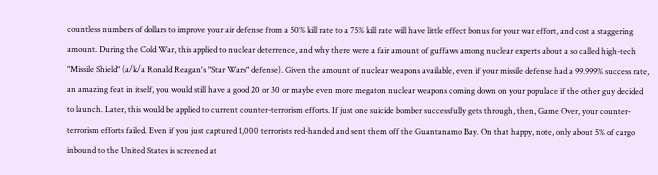countless numbers of dollars to improve your air defense from a 50% kill rate to a 75% kill rate will have little effect bonus for your war effort, and cost a staggering amount. During the Cold War, this applied to nuclear deterrence, and why there were a fair amount of guffaws among nuclear experts about a so called high-tech "Missile Shield" (a/k/a Ronald Reagan's "Star Wars" defense). Given the amount of nuclear weapons available, even if your missile defense had a 99.999% success rate, an amazing feat in itself, you would still have a good 20 or 30 or maybe even more megaton nuclear weapons coming down on your populace if the other guy decided to launch. Later, this would be applied to current counter-terrorism efforts. If just one suicide bomber successfully gets through, then, Game Over, your counter-terrorism efforts failed. Even if you just captured 1,000 terrorists red-handed and sent them off the Guantanamo Bay. On that happy, note, only about 5% of cargo inbound to the United States is screened at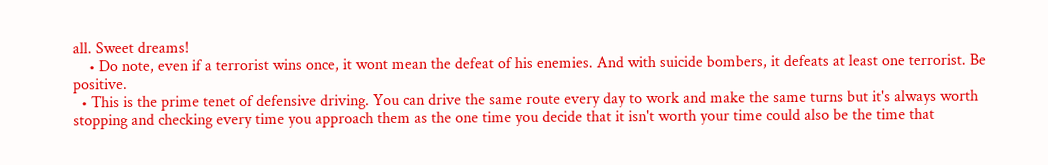all. Sweet dreams!
    • Do note, even if a terrorist wins once, it wont mean the defeat of his enemies. And with suicide bombers, it defeats at least one terrorist. Be positive.
  • This is the prime tenet of defensive driving. You can drive the same route every day to work and make the same turns but it's always worth stopping and checking every time you approach them as the one time you decide that it isn't worth your time could also be the time that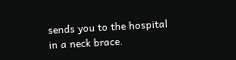sends you to the hospital in a neck brace.